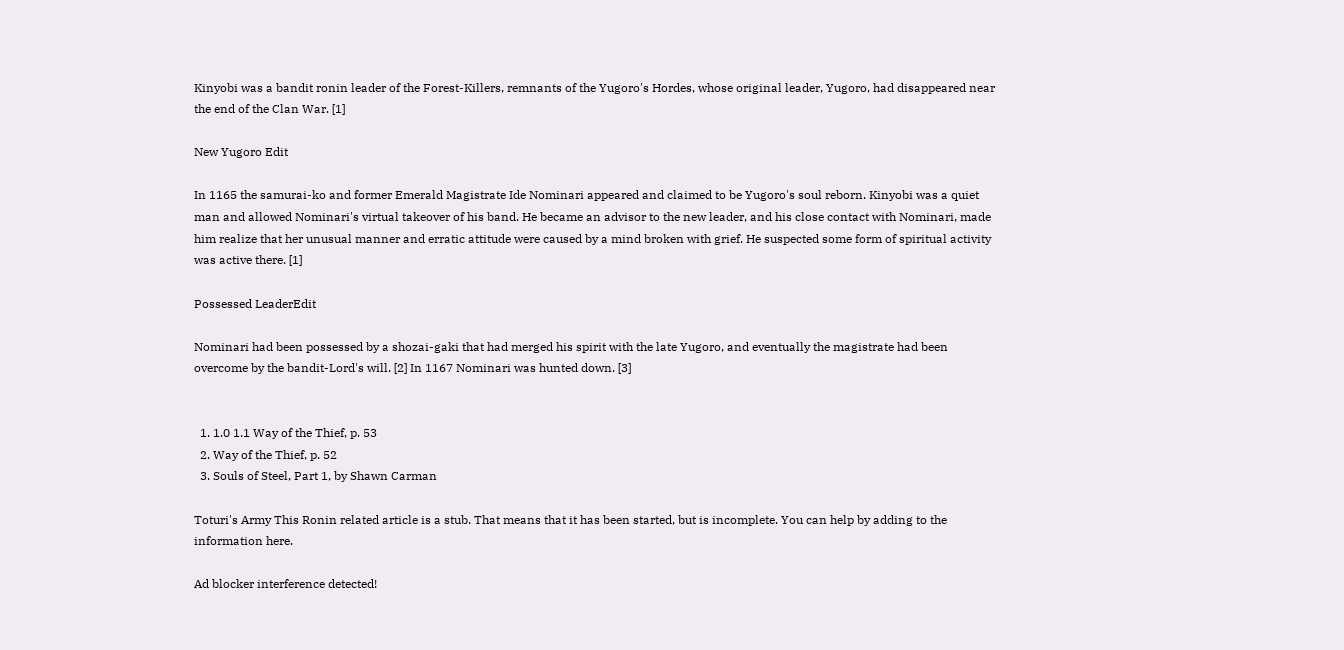Kinyobi was a bandit ronin leader of the Forest-Killers, remnants of the Yugoro's Hordes, whose original leader, Yugoro, had disappeared near the end of the Clan War. [1]

New Yugoro Edit

In 1165 the samurai-ko and former Emerald Magistrate Ide Nominari appeared and claimed to be Yugoro's soul reborn. Kinyobi was a quiet man and allowed Nominari's virtual takeover of his band. He became an advisor to the new leader, and his close contact with Nominari, made him realize that her unusual manner and erratic attitude were caused by a mind broken with grief. He suspected some form of spiritual activity was active there. [1]

Possessed LeaderEdit

Nominari had been possessed by a shozai-gaki that had merged his spirit with the late Yugoro, and eventually the magistrate had been overcome by the bandit-Lord's will. [2] In 1167 Nominari was hunted down. [3]


  1. 1.0 1.1 Way of the Thief, p. 53
  2. Way of the Thief, p. 52
  3. Souls of Steel, Part 1, by Shawn Carman

Toturi's Army This Ronin related article is a stub. That means that it has been started, but is incomplete. You can help by adding to the information here.

Ad blocker interference detected!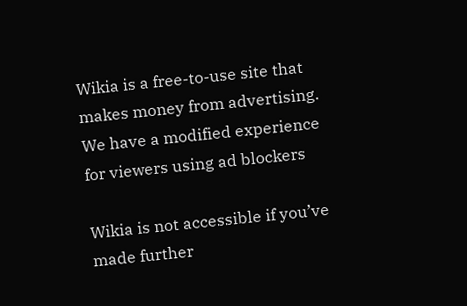Wikia is a free-to-use site that makes money from advertising. We have a modified experience for viewers using ad blockers

Wikia is not accessible if you’ve made further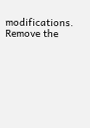modifications. Remove the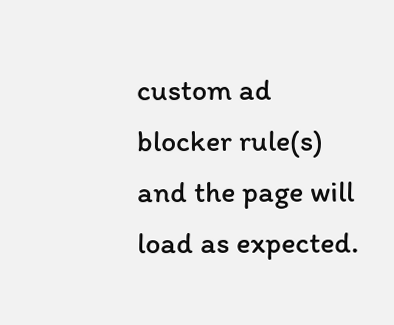custom ad blocker rule(s) and the page will load as expected.